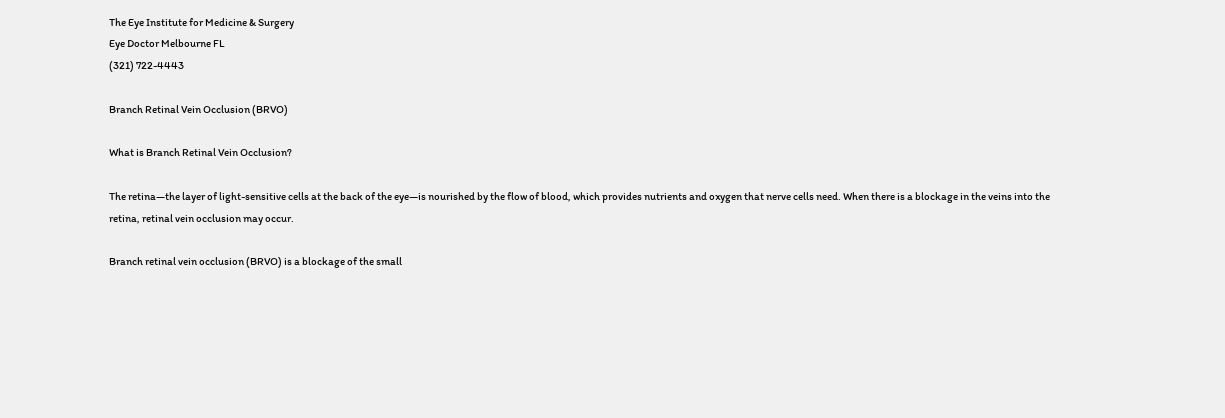The Eye Institute for Medicine & Surgery
Eye Doctor Melbourne FL
(321) 722-4443

Branch Retinal Vein Occlusion (BRVO)

What is Branch Retinal Vein Occlusion?

The retina—the layer of light-sensitive cells at the back of the eye—is nourished by the flow of blood, which provides nutrients and oxygen that nerve cells need. When there is a blockage in the veins into the retina, retinal vein occlusion may occur.

Branch retinal vein occlusion (BRVO) is a blockage of the small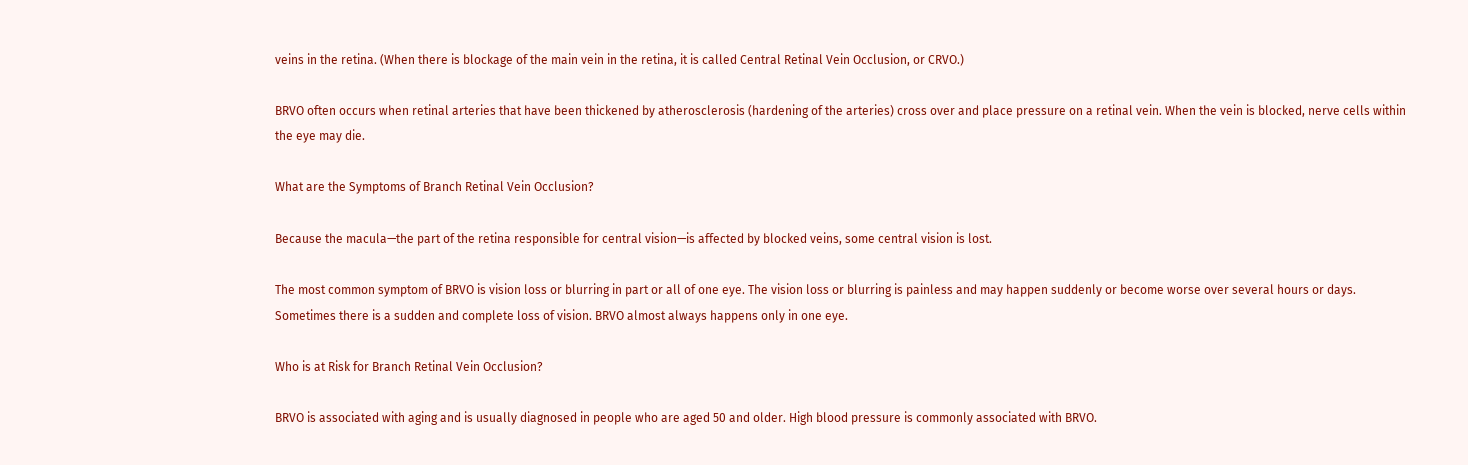veins in the retina. (When there is blockage of the main vein in the retina, it is called Central Retinal Vein Occlusion, or CRVO.)

BRVO often occurs when retinal arteries that have been thickened by atherosclerosis (hardening of the arteries) cross over and place pressure on a retinal vein. When the vein is blocked, nerve cells within the eye may die.

What are the Symptoms of Branch Retinal Vein Occlusion?

Because the macula—the part of the retina responsible for central vision—is affected by blocked veins, some central vision is lost.

The most common symptom of BRVO is vision loss or blurring in part or all of one eye. The vision loss or blurring is painless and may happen suddenly or become worse over several hours or days. Sometimes there is a sudden and complete loss of vision. BRVO almost always happens only in one eye.

Who is at Risk for Branch Retinal Vein Occlusion?

BRVO is associated with aging and is usually diagnosed in people who are aged 50 and older. High blood pressure is commonly associated with BRVO.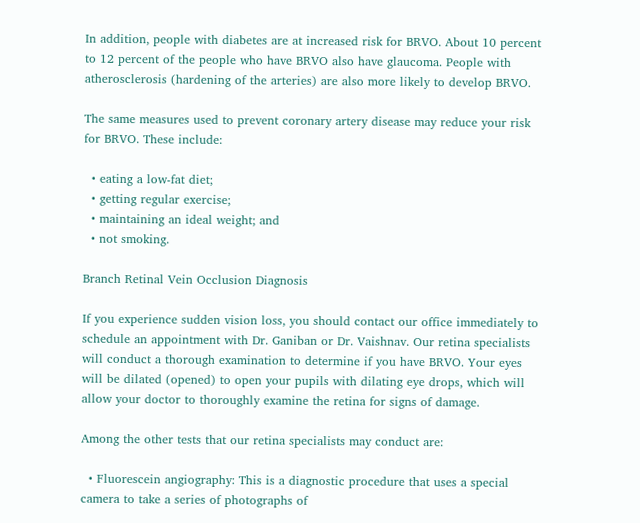In addition, people with diabetes are at increased risk for BRVO. About 10 percent to 12 percent of the people who have BRVO also have glaucoma. People with atherosclerosis (hardening of the arteries) are also more likely to develop BRVO.

The same measures used to prevent coronary artery disease may reduce your risk for BRVO. These include:

  • eating a low-fat diet;
  • getting regular exercise;
  • maintaining an ideal weight; and
  • not smoking.

Branch Retinal Vein Occlusion Diagnosis

If you experience sudden vision loss, you should contact our office immediately to schedule an appointment with Dr. Ganiban or Dr. Vaishnav. Our retina specialists will conduct a thorough examination to determine if you have BRVO. Your eyes will be dilated (opened) to open your pupils with dilating eye drops, which will allow your doctor to thoroughly examine the retina for signs of damage.

Among the other tests that our retina specialists may conduct are:

  • Fluorescein angiography: This is a diagnostic procedure that uses a special camera to take a series of photographs of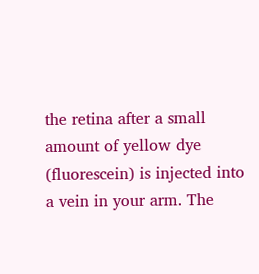the retina after a small amount of yellow dye (fluorescein) is injected into a vein in your arm. The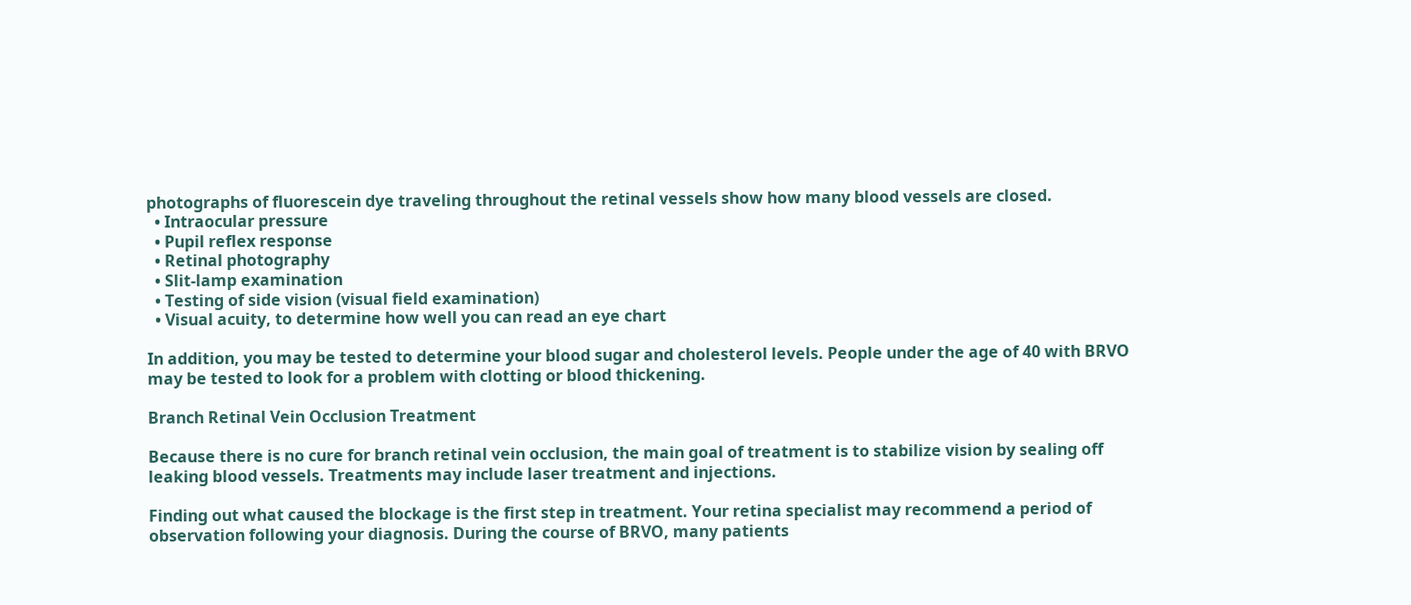photographs of fluorescein dye traveling throughout the retinal vessels show how many blood vessels are closed.
  • Intraocular pressure
  • Pupil reflex response
  • Retinal photography
  • Slit-lamp examination
  • Testing of side vision (visual field examination)
  • Visual acuity, to determine how well you can read an eye chart

In addition, you may be tested to determine your blood sugar and cholesterol levels. People under the age of 40 with BRVO may be tested to look for a problem with clotting or blood thickening.

Branch Retinal Vein Occlusion Treatment

Because there is no cure for branch retinal vein occlusion, the main goal of treatment is to stabilize vision by sealing off leaking blood vessels. Treatments may include laser treatment and injections.

Finding out what caused the blockage is the first step in treatment. Your retina specialist may recommend a period of observation following your diagnosis. During the course of BRVO, many patients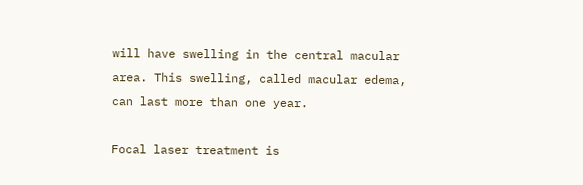will have swelling in the central macular area. This swelling, called macular edema, can last more than one year.

Focal laser treatment is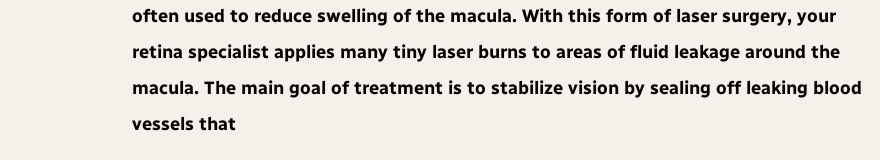often used to reduce swelling of the macula. With this form of laser surgery, your retina specialist applies many tiny laser burns to areas of fluid leakage around the macula. The main goal of treatment is to stabilize vision by sealing off leaking blood vessels that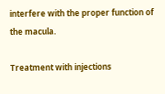interfere with the proper function of the macula.

Treatment with injections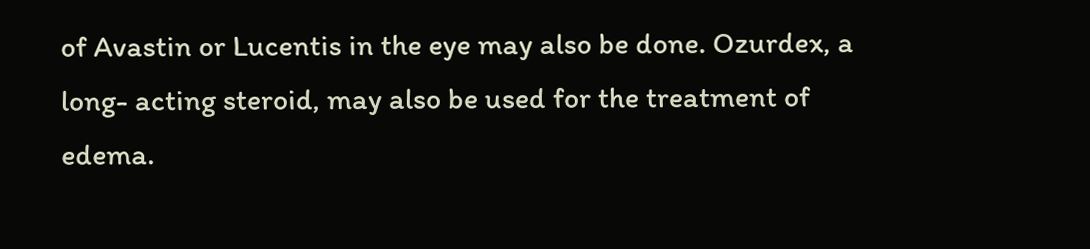of Avastin or Lucentis in the eye may also be done. Ozurdex, a long- acting steroid, may also be used for the treatment of edema.